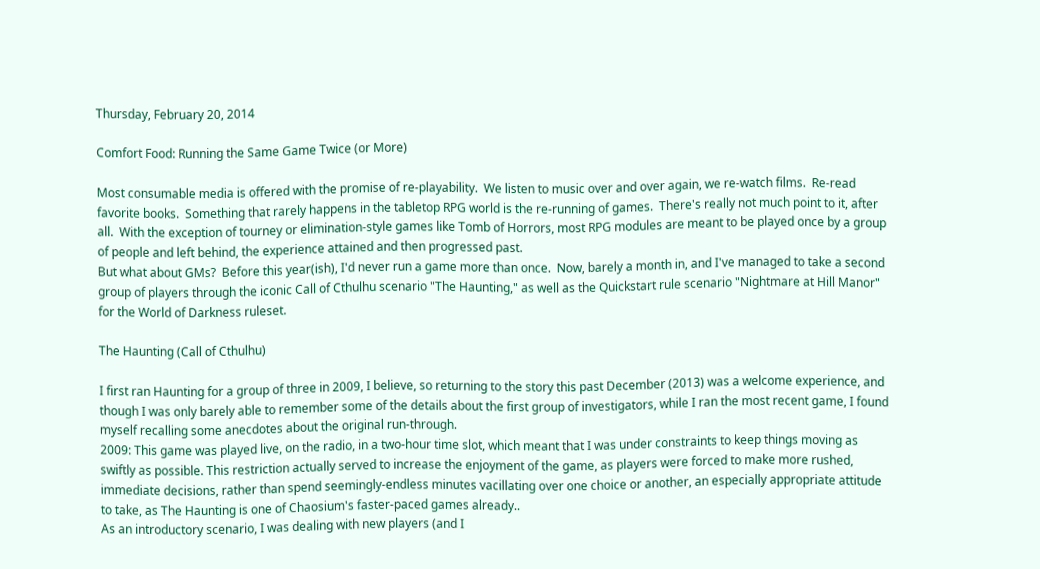Thursday, February 20, 2014

Comfort Food: Running the Same Game Twice (or More)

Most consumable media is offered with the promise of re-playability.  We listen to music over and over again, we re-watch films.  Re-read favorite books.  Something that rarely happens in the tabletop RPG world is the re-running of games.  There's really not much point to it, after all.  With the exception of tourney or elimination-style games like Tomb of Horrors, most RPG modules are meant to be played once by a group of people and left behind, the experience attained and then progressed past.
But what about GMs?  Before this year(ish), I'd never run a game more than once.  Now, barely a month in, and I've managed to take a second group of players through the iconic Call of Cthulhu scenario "The Haunting," as well as the Quickstart rule scenario "Nightmare at Hill Manor" for the World of Darkness ruleset.

The Haunting (Call of Cthulhu)

I first ran Haunting for a group of three in 2009, I believe, so returning to the story this past December (2013) was a welcome experience, and though I was only barely able to remember some of the details about the first group of investigators, while I ran the most recent game, I found myself recalling some anecdotes about the original run-through.
2009: This game was played live, on the radio, in a two-hour time slot, which meant that I was under constraints to keep things moving as swiftly as possible. This restriction actually served to increase the enjoyment of the game, as players were forced to make more rushed, immediate decisions, rather than spend seemingly-endless minutes vacillating over one choice or another, an especially appropriate attitude to take, as The Haunting is one of Chaosium's faster-paced games already..
As an introductory scenario, I was dealing with new players (and I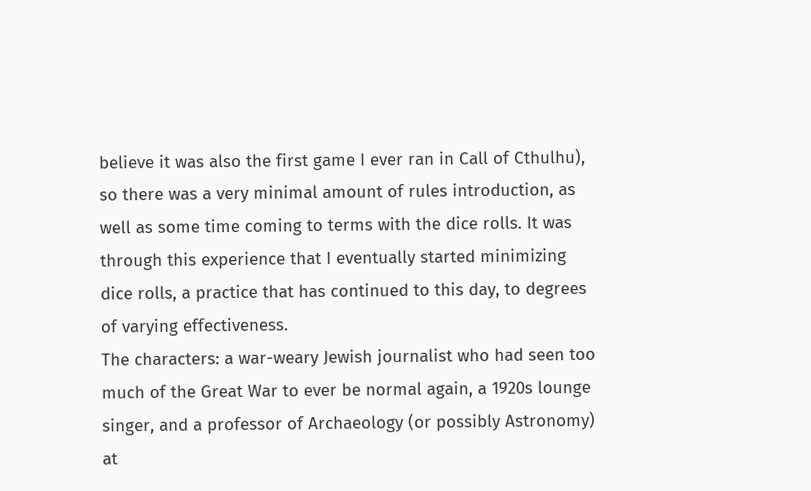believe it was also the first game I ever ran in Call of Cthulhu), so there was a very minimal amount of rules introduction, as well as some time coming to terms with the dice rolls. It was through this experience that I eventually started minimizing dice rolls, a practice that has continued to this day, to degrees of varying effectiveness.
The characters: a war-weary Jewish journalist who had seen too much of the Great War to ever be normal again, a 1920s lounge singer, and a professor of Archaeology (or possibly Astronomy) at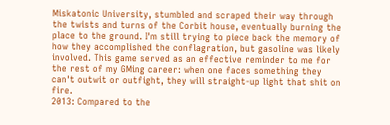Miskatonic University, stumbled and scraped their way through the twists and turns of the Corbit house, eventually burning the place to the ground. I'm still trying to piece back the memory of how they accomplished the conflagration, but gasoline was likely involved. This game served as an effective reminder to me for the rest of my GMing career: when one faces something they can't outwit or outfight, they will straight-up light that shit on fire.
2013: Compared to the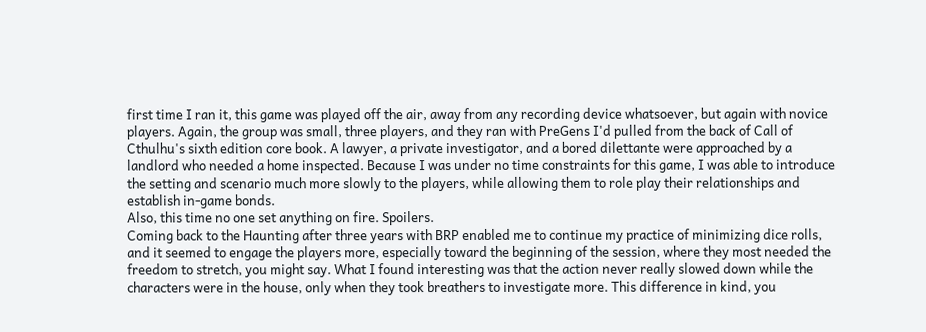first time I ran it, this game was played off the air, away from any recording device whatsoever, but again with novice players. Again, the group was small, three players, and they ran with PreGens I'd pulled from the back of Call of Cthulhu's sixth edition core book. A lawyer, a private investigator, and a bored dilettante were approached by a landlord who needed a home inspected. Because I was under no time constraints for this game, I was able to introduce the setting and scenario much more slowly to the players, while allowing them to role play their relationships and establish in-game bonds.
Also, this time no one set anything on fire. Spoilers.
Coming back to the Haunting after three years with BRP enabled me to continue my practice of minimizing dice rolls, and it seemed to engage the players more, especially toward the beginning of the session, where they most needed the freedom to stretch, you might say. What I found interesting was that the action never really slowed down while the characters were in the house, only when they took breathers to investigate more. This difference in kind, you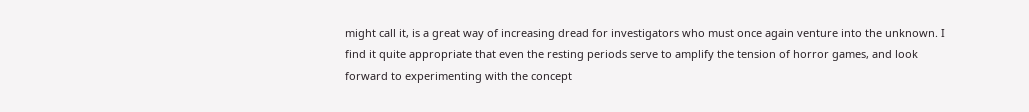might call it, is a great way of increasing dread for investigators who must once again venture into the unknown. I find it quite appropriate that even the resting periods serve to amplify the tension of horror games, and look forward to experimenting with the concept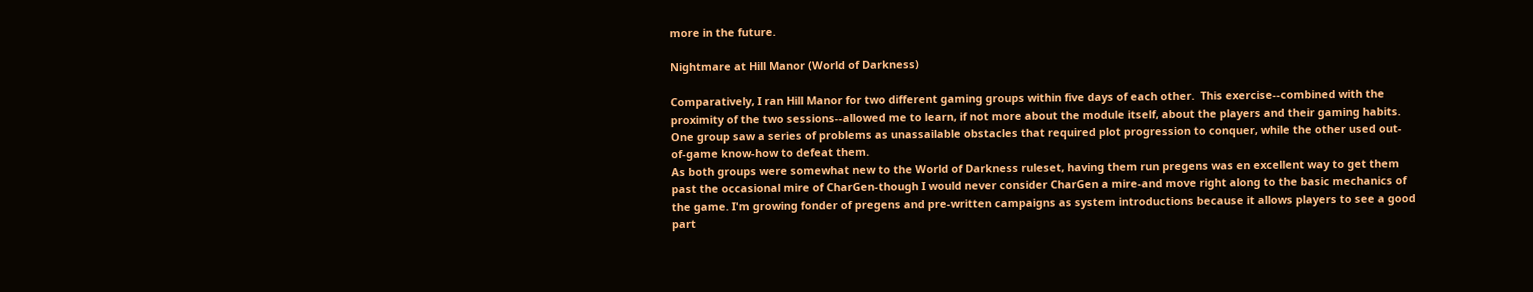more in the future.

Nightmare at Hill Manor (World of Darkness)

Comparatively, I ran Hill Manor for two different gaming groups within five days of each other.  This exercise--combined with the proximity of the two sessions--allowed me to learn, if not more about the module itself, about the players and their gaming habits.  One group saw a series of problems as unassailable obstacles that required plot progression to conquer, while the other used out-of-game know-how to defeat them.
As both groups were somewhat new to the World of Darkness ruleset, having them run pregens was en excellent way to get them past the occasional mire of CharGen-though I would never consider CharGen a mire-and move right along to the basic mechanics of the game. I'm growing fonder of pregens and pre-written campaigns as system introductions because it allows players to see a good part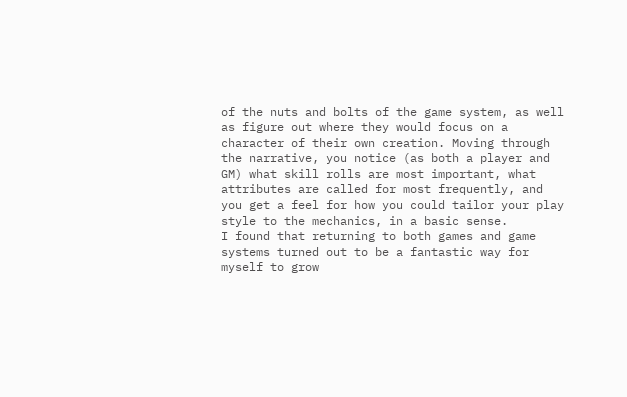of the nuts and bolts of the game system, as well as figure out where they would focus on a character of their own creation. Moving through the narrative, you notice (as both a player and GM) what skill rolls are most important, what attributes are called for most frequently, and you get a feel for how you could tailor your play style to the mechanics, in a basic sense.
I found that returning to both games and game systems turned out to be a fantastic way for myself to grow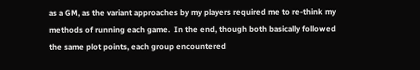as a GM, as the variant approaches by my players required me to re-think my methods of running each game.  In the end, though both basically followed the same plot points, each group encountered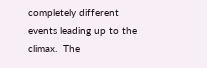completely different events leading up to the climax.  The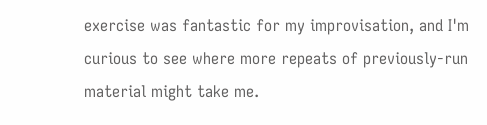exercise was fantastic for my improvisation, and I'm curious to see where more repeats of previously-run material might take me.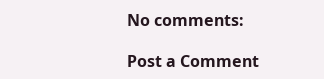No comments:

Post a Comment